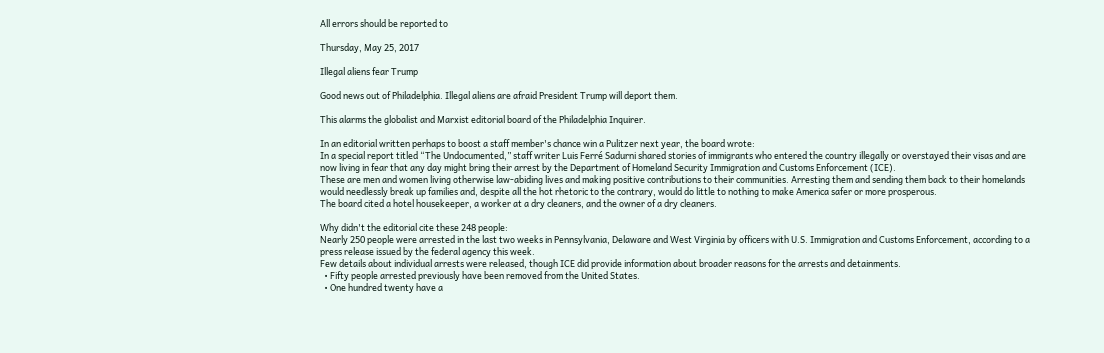All errors should be reported to

Thursday, May 25, 2017

Illegal aliens fear Trump

Good news out of Philadelphia. Illegal aliens are afraid President Trump will deport them.

This alarms the globalist and Marxist editorial board of the Philadelphia Inquirer.

In an editorial written perhaps to boost a staff member's chance win a Pulitzer next year, the board wrote:
In a special report titled “The Undocumented,” staff writer Luis Ferré Sadurni shared stories of immigrants who entered the country illegally or overstayed their visas and are now living in fear that any day might bring their arrest by the Department of Homeland Security Immigration and Customs Enforcement (ICE).
These are men and women living otherwise law-abiding lives and making positive contributions to their communities. Arresting them and sending them back to their homelands would needlessly break up families and, despite all the hot rhetoric to the contrary, would do little to nothing to make America safer or more prosperous.
The board cited a hotel housekeeper, a worker at a dry cleaners, and the owner of a dry cleaners.

Why didn't the editorial cite these 248 people:
Nearly 250 people were arrested in the last two weeks in Pennsylvania, Delaware and West Virginia by officers with U.S. Immigration and Customs Enforcement, according to a press release issued by the federal agency this week.
Few details about individual arrests were released, though ICE did provide information about broader reasons for the arrests and detainments.
  • Fifty people arrested previously have been removed from the United States.
  • One hundred twenty have a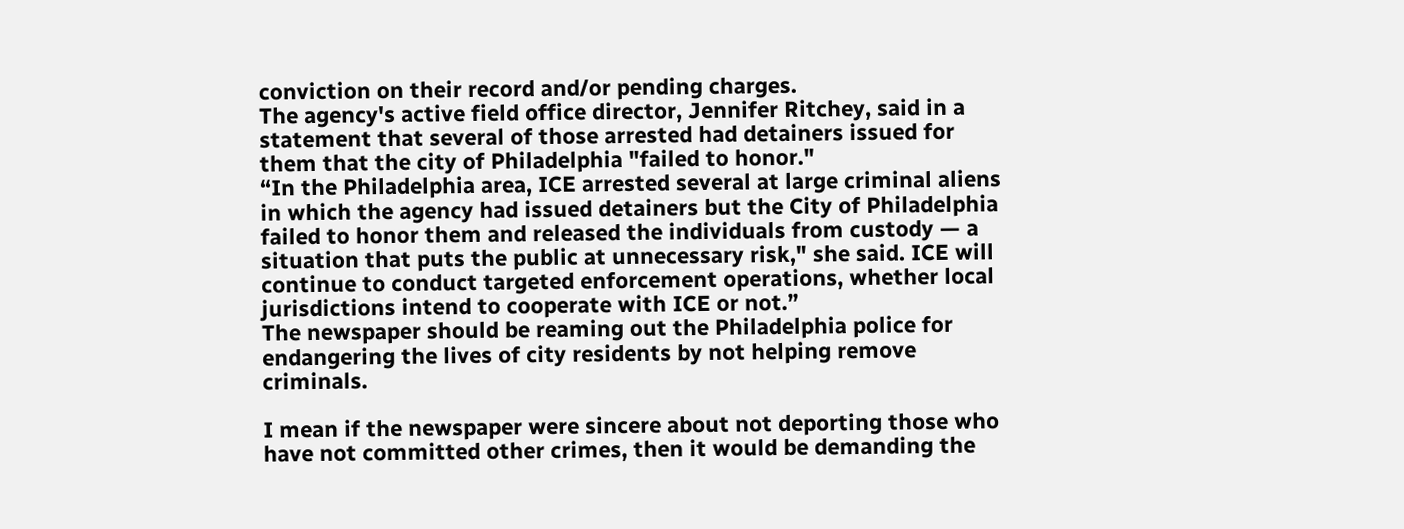conviction on their record and/or pending charges.
The agency's active field office director, Jennifer Ritchey, said in a statement that several of those arrested had detainers issued for them that the city of Philadelphia "failed to honor."
“In the Philadelphia area, ICE arrested several at large criminal aliens in which the agency had issued detainers but the City of Philadelphia failed to honor them and released the individuals from custody — a situation that puts the public at unnecessary risk," she said. ICE will continue to conduct targeted enforcement operations, whether local jurisdictions intend to cooperate with ICE or not.”
The newspaper should be reaming out the Philadelphia police for endangering the lives of city residents by not helping remove criminals.

I mean if the newspaper were sincere about not deporting those who have not committed other crimes, then it would be demanding the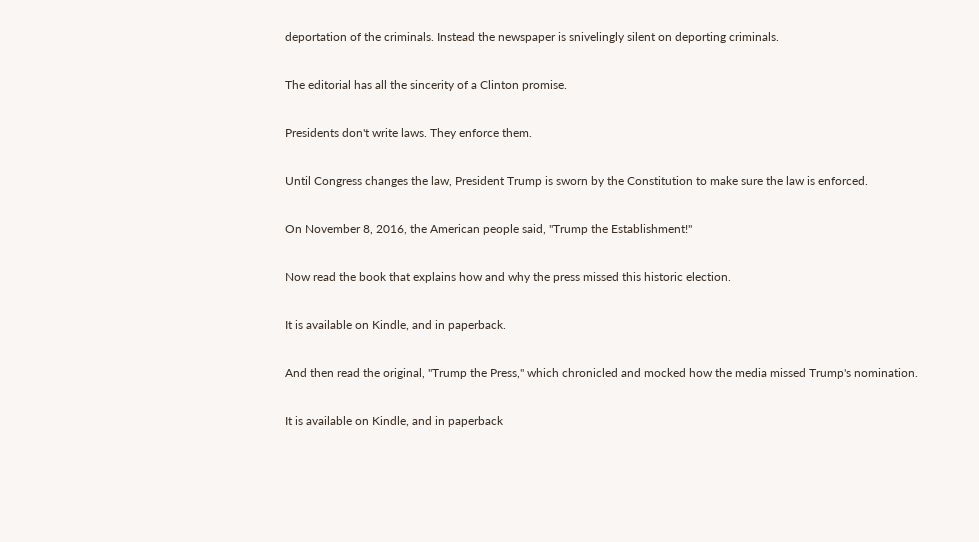deportation of the criminals. Instead the newspaper is snivelingly silent on deporting criminals.

The editorial has all the sincerity of a Clinton promise.

Presidents don't write laws. They enforce them.

Until Congress changes the law, President Trump is sworn by the Constitution to make sure the law is enforced.

On November 8, 2016, the American people said, "Trump the Establishment!"

Now read the book that explains how and why the press missed this historic election.

It is available on Kindle, and in paperback.

And then read the original, "Trump the Press," which chronicled and mocked how the media missed Trump's nomination.

It is available on Kindle, and in paperback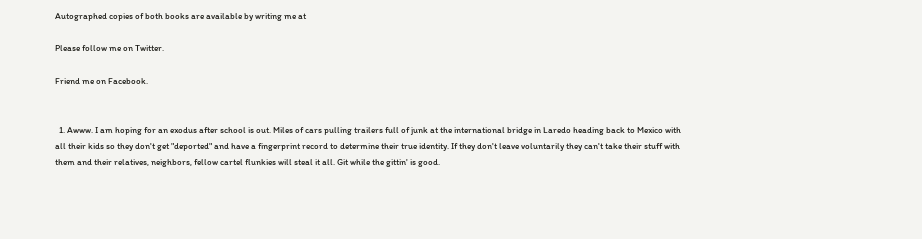Autographed copies of both books are available by writing me at

Please follow me on Twitter.

Friend me on Facebook.


  1. Awww. I am hoping for an exodus after school is out. Miles of cars pulling trailers full of junk at the international bridge in Laredo heading back to Mexico with all their kids so they don't get "deported" and have a fingerprint record to determine their true identity. If they don't leave voluntarily they can't take their stuff with them and their relatives, neighbors, fellow cartel flunkies will steal it all. Git while the gittin' is good.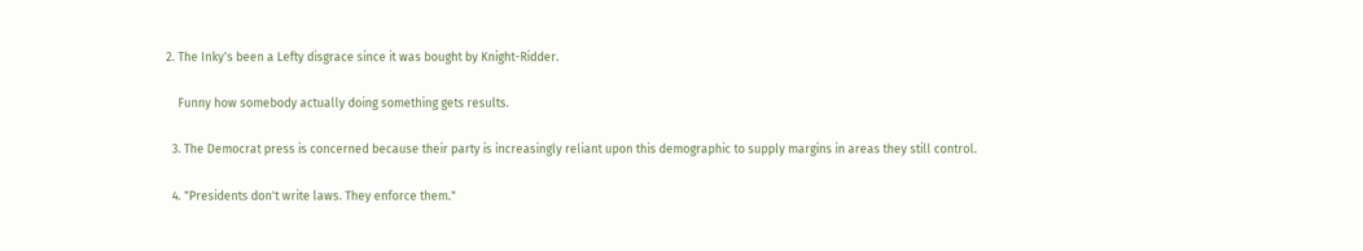2. The Inky's been a Lefty disgrace since it was bought by Knight-Ridder.

    Funny how somebody actually doing something gets results.

  3. The Democrat press is concerned because their party is increasingly reliant upon this demographic to supply margins in areas they still control.

  4. "Presidents don't write laws. They enforce them."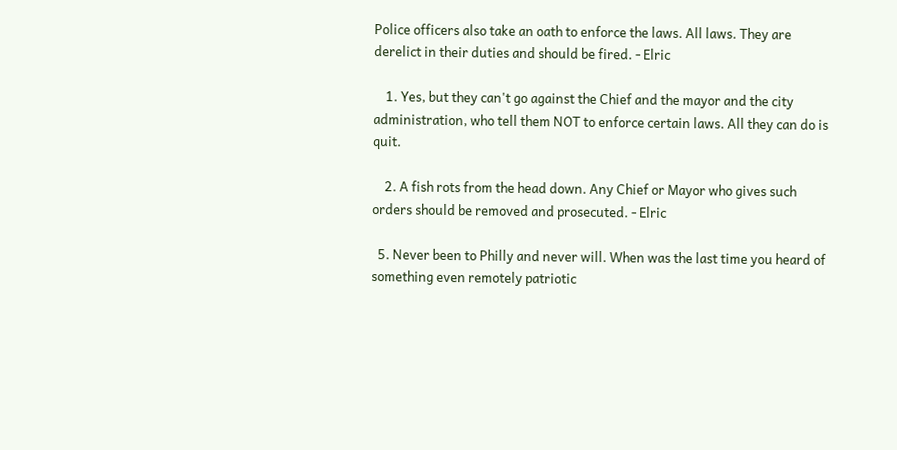Police officers also take an oath to enforce the laws. All laws. They are derelict in their duties and should be fired. - Elric

    1. Yes, but they can't go against the Chief and the mayor and the city administration, who tell them NOT to enforce certain laws. All they can do is quit.

    2. A fish rots from the head down. Any Chief or Mayor who gives such orders should be removed and prosecuted. - Elric

  5. Never been to Philly and never will. When was the last time you heard of something even remotely patriotic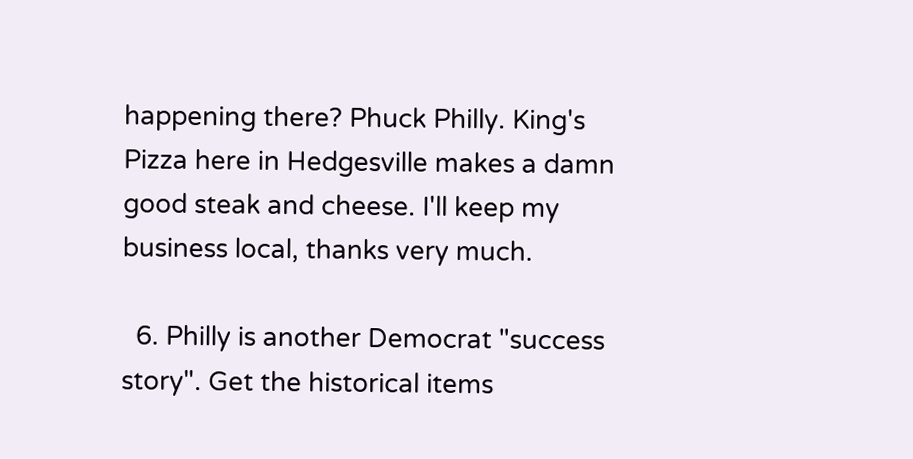happening there? Phuck Philly. King's Pizza here in Hedgesville makes a damn good steak and cheese. I'll keep my business local, thanks very much.

  6. Philly is another Democrat "success story". Get the historical items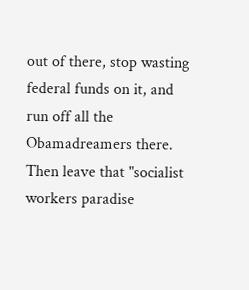out of there, stop wasting federal funds on it, and run off all the Obamadreamers there. Then leave that "socialist workers paradise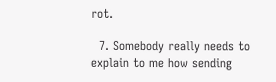rot.

  7. Somebody really needs to explain to me how sending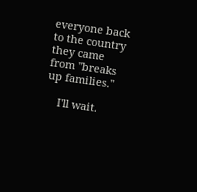everyone back to the country they came from "breaks up families."

    I'll wait.